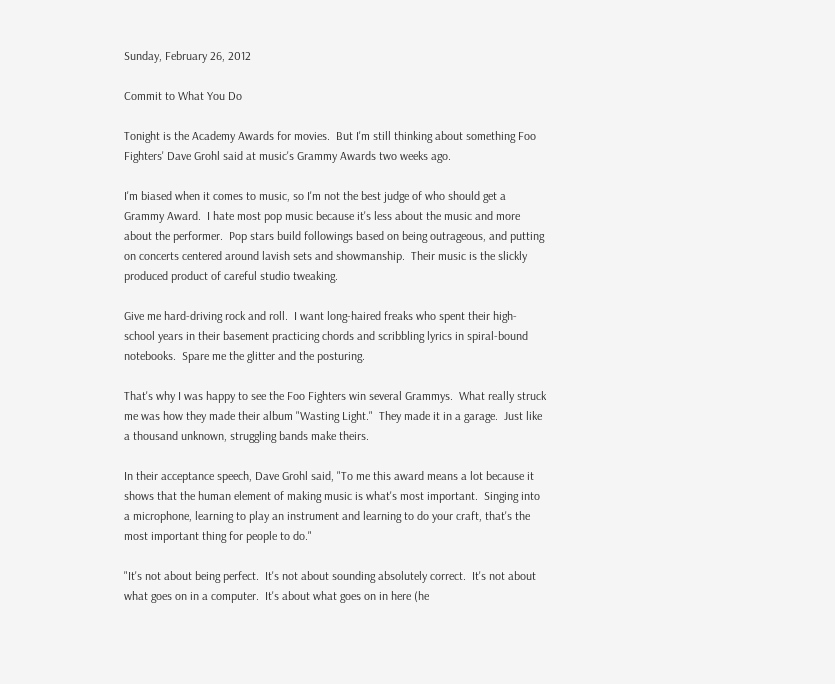Sunday, February 26, 2012

Commit to What You Do

Tonight is the Academy Awards for movies.  But I'm still thinking about something Foo Fighters' Dave Grohl said at music's Grammy Awards two weeks ago.

I'm biased when it comes to music, so I'm not the best judge of who should get a Grammy Award.  I hate most pop music because it's less about the music and more about the performer.  Pop stars build followings based on being outrageous, and putting on concerts centered around lavish sets and showmanship.  Their music is the slickly produced product of careful studio tweaking.

Give me hard-driving rock and roll.  I want long-haired freaks who spent their high-school years in their basement practicing chords and scribbling lyrics in spiral-bound notebooks.  Spare me the glitter and the posturing.

That's why I was happy to see the Foo Fighters win several Grammys.  What really struck me was how they made their album "Wasting Light."  They made it in a garage.  Just like a thousand unknown, struggling bands make theirs.

In their acceptance speech, Dave Grohl said, "To me this award means a lot because it shows that the human element of making music is what's most important.  Singing into a microphone, learning to play an instrument and learning to do your craft, that's the most important thing for people to do."

"It's not about being perfect.  It's not about sounding absolutely correct.  It's not about what goes on in a computer.  It's about what goes on in here (he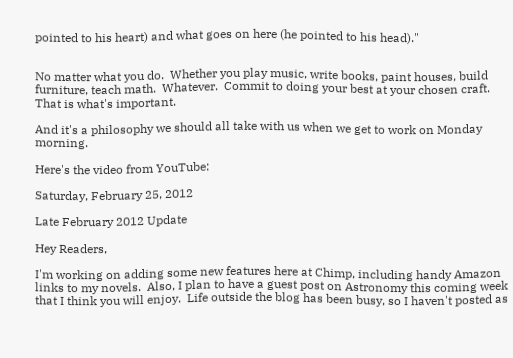pointed to his heart) and what goes on here (he pointed to his head)."


No matter what you do.  Whether you play music, write books, paint houses, build furniture, teach math.  Whatever.  Commit to doing your best at your chosen craft.  That is what's important.

And it's a philosophy we should all take with us when we get to work on Monday morning.

Here's the video from YouTube:

Saturday, February 25, 2012

Late February 2012 Update

Hey Readers,

I'm working on adding some new features here at Chimp, including handy Amazon links to my novels.  Also, I plan to have a guest post on Astronomy this coming week that I think you will enjoy.  Life outside the blog has been busy, so I haven't posted as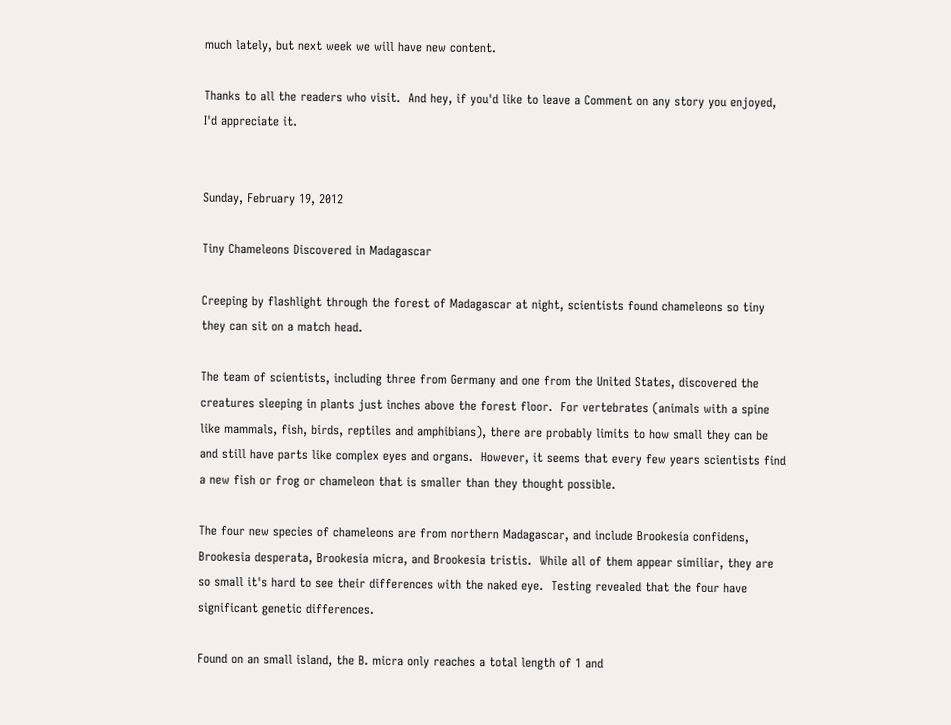much lately, but next week we will have new content.

Thanks to all the readers who visit.  And hey, if you'd like to leave a Comment on any story you enjoyed, I'd appreciate it.


Sunday, February 19, 2012

Tiny Chameleons Discovered in Madagascar

Creeping by flashlight through the forest of Madagascar at night, scientists found chameleons so tiny they can sit on a match head.

The team of scientists, including three from Germany and one from the United States, discovered the creatures sleeping in plants just inches above the forest floor.  For vertebrates (animals with a spine like mammals, fish, birds, reptiles and amphibians), there are probably limits to how small they can be and still have parts like complex eyes and organs.  However, it seems that every few years scientists find a new fish or frog or chameleon that is smaller than they thought possible.

The four new species of chameleons are from northern Madagascar, and include Brookesia confidens, Brookesia desperata, Brookesia micra, and Brookesia tristis.  While all of them appear similiar, they are so small it's hard to see their differences with the naked eye.  Testing revealed that the four have significant genetic differences.

Found on an small island, the B. micra only reaches a total length of 1 and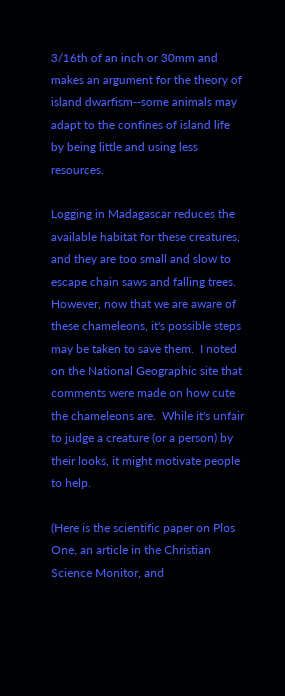3/16th of an inch or 30mm and makes an argument for the theory of island dwarfism--some animals may adapt to the confines of island life by being little and using less resources.

Logging in Madagascar reduces the available habitat for these creatures, and they are too small and slow to escape chain saws and falling trees.  However, now that we are aware of these chameleons, it's possible steps may be taken to save them.  I noted on the National Geographic site that comments were made on how cute the chameleons are.  While it's unfair to judge a creature (or a person) by their looks, it might motivate people to help.

(Here is the scientific paper on Plos One, an article in the Christian Science Monitor, and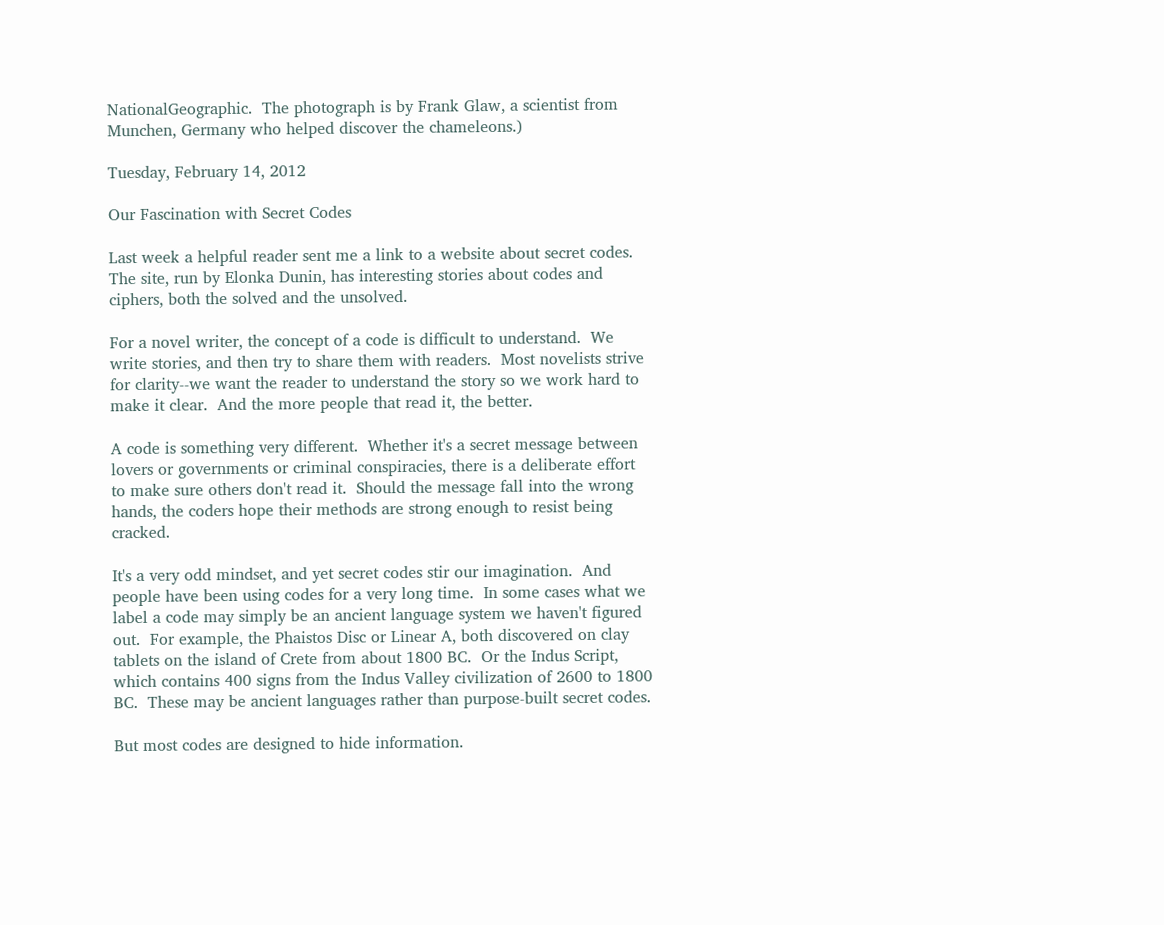NationalGeographic.  The photograph is by Frank Glaw, a scientist from Munchen, Germany who helped discover the chameleons.)

Tuesday, February 14, 2012

Our Fascination with Secret Codes

Last week a helpful reader sent me a link to a website about secret codes.  The site, run by Elonka Dunin, has interesting stories about codes and ciphers, both the solved and the unsolved.

For a novel writer, the concept of a code is difficult to understand.  We write stories, and then try to share them with readers.  Most novelists strive for clarity--we want the reader to understand the story so we work hard to make it clear.  And the more people that read it, the better.

A code is something very different.  Whether it's a secret message between lovers or governments or criminal conspiracies, there is a deliberate effort to make sure others don't read it.  Should the message fall into the wrong hands, the coders hope their methods are strong enough to resist being cracked.

It's a very odd mindset, and yet secret codes stir our imagination.  And people have been using codes for a very long time.  In some cases what we label a code may simply be an ancient language system we haven't figured out.  For example, the Phaistos Disc or Linear A, both discovered on clay tablets on the island of Crete from about 1800 BC.  Or the Indus Script, which contains 400 signs from the Indus Valley civilization of 2600 to 1800 BC.  These may be ancient languages rather than purpose-built secret codes.

But most codes are designed to hide information.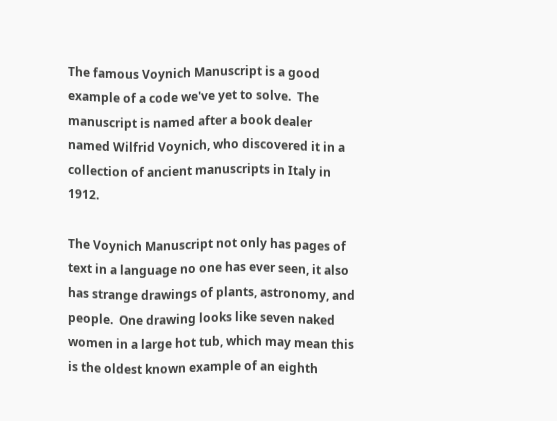The famous Voynich Manuscript is a good example of a code we've yet to solve.  The manuscript is named after a book dealer named Wilfrid Voynich, who discovered it in a collection of ancient manuscripts in Italy in 1912.

The Voynich Manuscript not only has pages of text in a language no one has ever seen, it also has strange drawings of plants, astronomy, and people.  One drawing looks like seven naked women in a large hot tub, which may mean this is the oldest known example of an eighth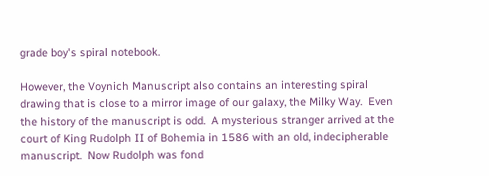grade boy's spiral notebook.

However, the Voynich Manuscript also contains an interesting spiral drawing that is close to a mirror image of our galaxy, the Milky Way.  Even the history of the manuscript is odd.  A mysterious stranger arrived at the court of King Rudolph II of Bohemia in 1586 with an old, indecipherable manuscript.  Now Rudolph was fond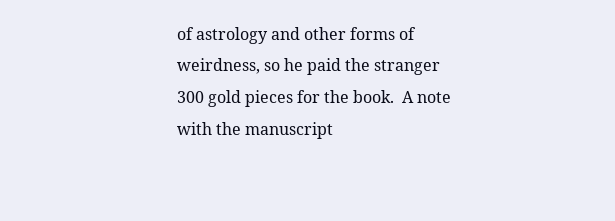of astrology and other forms of weirdness, so he paid the stranger 300 gold pieces for the book.  A note with the manuscript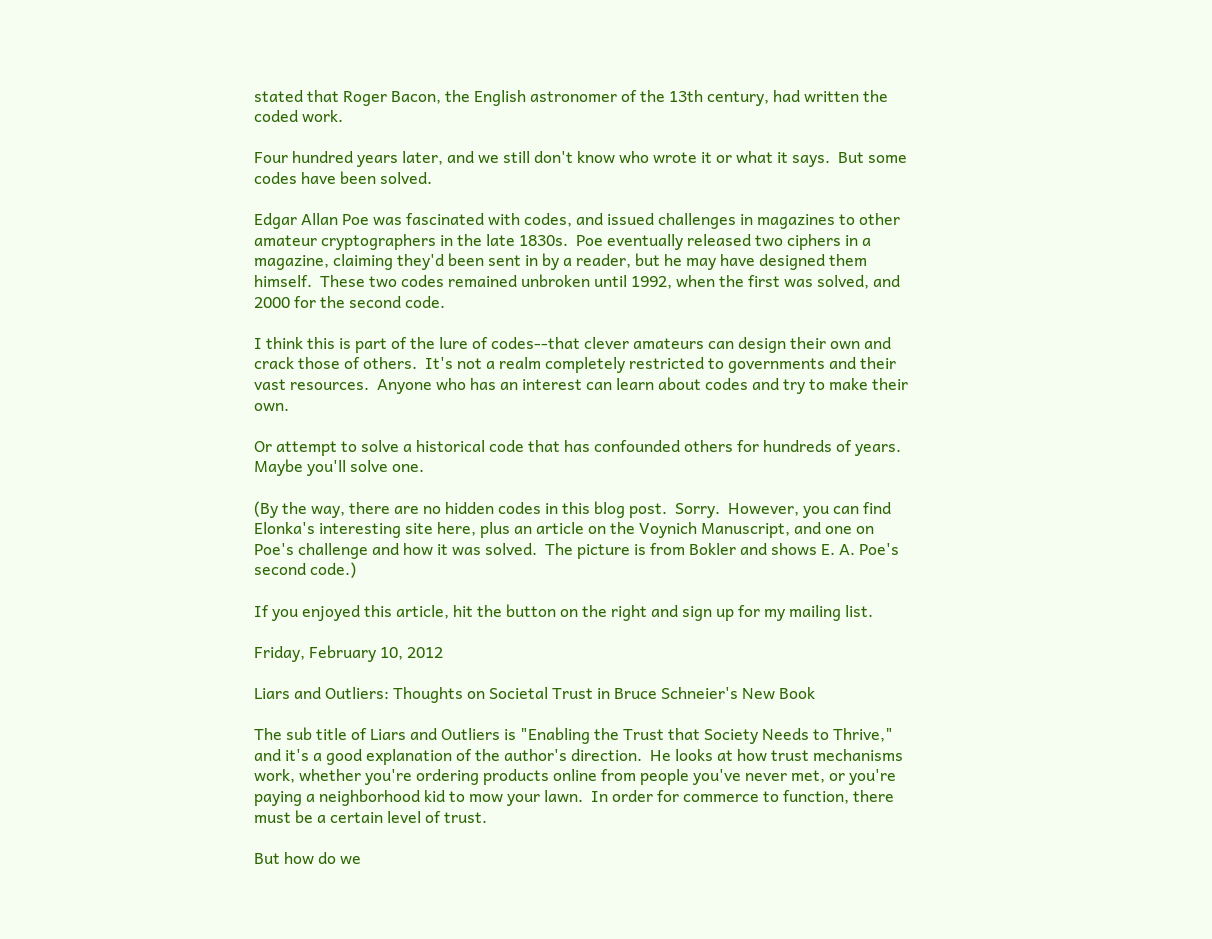stated that Roger Bacon, the English astronomer of the 13th century, had written the coded work.

Four hundred years later, and we still don't know who wrote it or what it says.  But some codes have been solved.

Edgar Allan Poe was fascinated with codes, and issued challenges in magazines to other amateur cryptographers in the late 1830s.  Poe eventually released two ciphers in a magazine, claiming they'd been sent in by a reader, but he may have designed them himself.  These two codes remained unbroken until 1992, when the first was solved, and 2000 for the second code.

I think this is part of the lure of codes--that clever amateurs can design their own and crack those of others.  It's not a realm completely restricted to governments and their vast resources.  Anyone who has an interest can learn about codes and try to make their own.

Or attempt to solve a historical code that has confounded others for hundreds of years.  Maybe you'll solve one.

(By the way, there are no hidden codes in this blog post.  Sorry.  However, you can find Elonka's interesting site here, plus an article on the Voynich Manuscript, and one on Poe's challenge and how it was solved.  The picture is from Bokler and shows E. A. Poe's second code.)

If you enjoyed this article, hit the button on the right and sign up for my mailing list.

Friday, February 10, 2012

Liars and Outliers: Thoughts on Societal Trust in Bruce Schneier's New Book

The sub title of Liars and Outliers is "Enabling the Trust that Society Needs to Thrive," and it's a good explanation of the author's direction.  He looks at how trust mechanisms work, whether you're ordering products online from people you've never met, or you're paying a neighborhood kid to mow your lawn.  In order for commerce to function, there must be a certain level of trust.

But how do we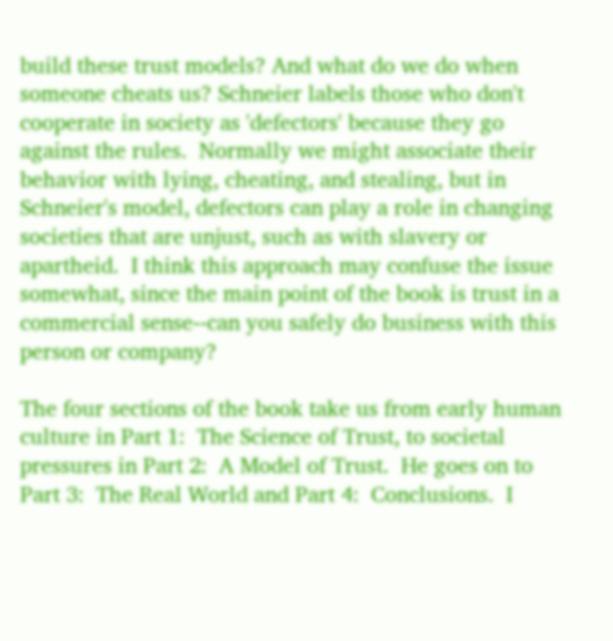build these trust models? And what do we do when someone cheats us? Schneier labels those who don't cooperate in society as 'defectors' because they go against the rules.  Normally we might associate their behavior with lying, cheating, and stealing, but in Schneier's model, defectors can play a role in changing societies that are unjust, such as with slavery or apartheid.  I think this approach may confuse the issue somewhat, since the main point of the book is trust in a commercial sense--can you safely do business with this person or company?

The four sections of the book take us from early human culture in Part 1:  The Science of Trust, to societal pressures in Part 2:  A Model of Trust.  He goes on to Part 3:  The Real World and Part 4:  Conclusions.  I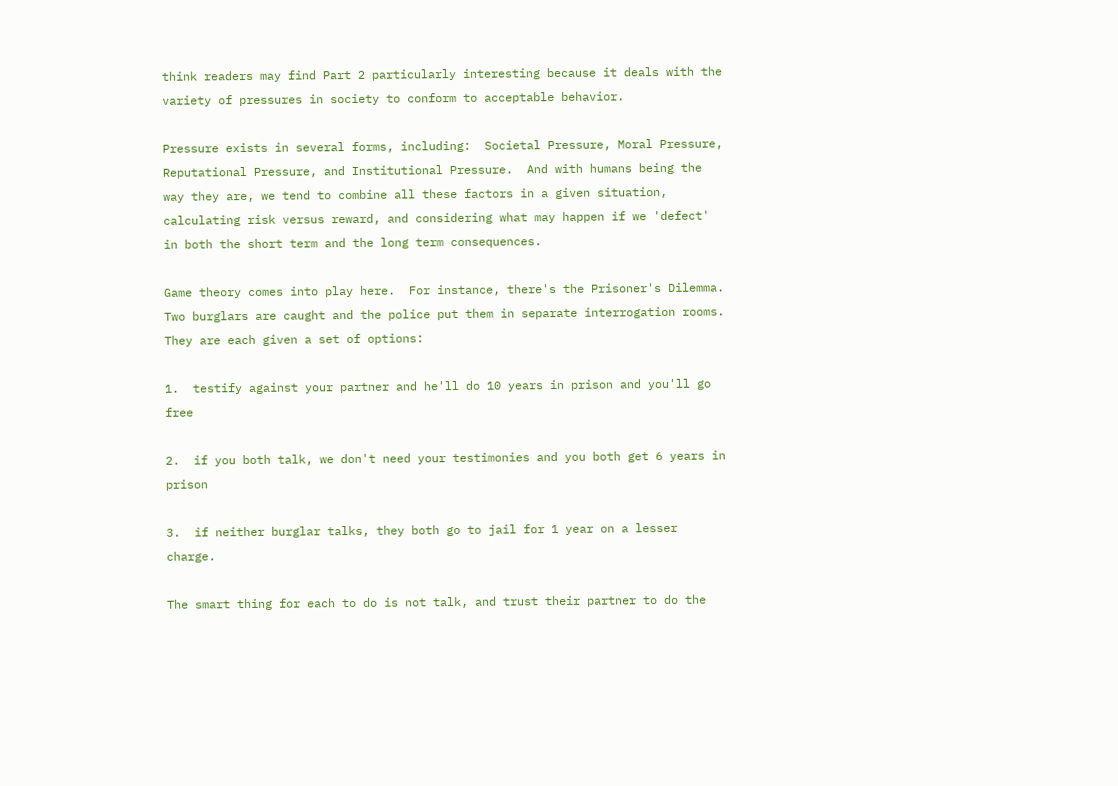think readers may find Part 2 particularly interesting because it deals with the variety of pressures in society to conform to acceptable behavior.

Pressure exists in several forms, including:  Societal Pressure, Moral Pressure, Reputational Pressure, and Institutional Pressure.  And with humans being the way they are, we tend to combine all these factors in a given situation, calculating risk versus reward, and considering what may happen if we 'defect' in both the short term and the long term consequences.

Game theory comes into play here.  For instance, there's the Prisoner's Dilemma.  Two burglars are caught and the police put them in separate interrogation rooms.  They are each given a set of options:

1.  testify against your partner and he'll do 10 years in prison and you'll go free

2.  if you both talk, we don't need your testimonies and you both get 6 years in prison

3.  if neither burglar talks, they both go to jail for 1 year on a lesser charge.

The smart thing for each to do is not talk, and trust their partner to do the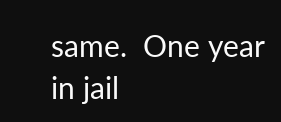same.  One year in jail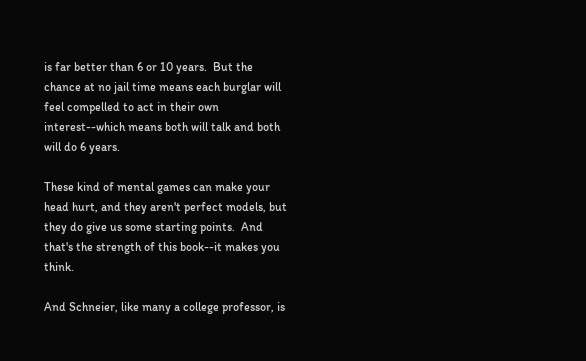is far better than 6 or 10 years.  But the chance at no jail time means each burglar will feel compelled to act in their own interest--which means both will talk and both will do 6 years.

These kind of mental games can make your head hurt, and they aren't perfect models, but they do give us some starting points.  And that's the strength of this book--it makes you think.

And Schneier, like many a college professor, is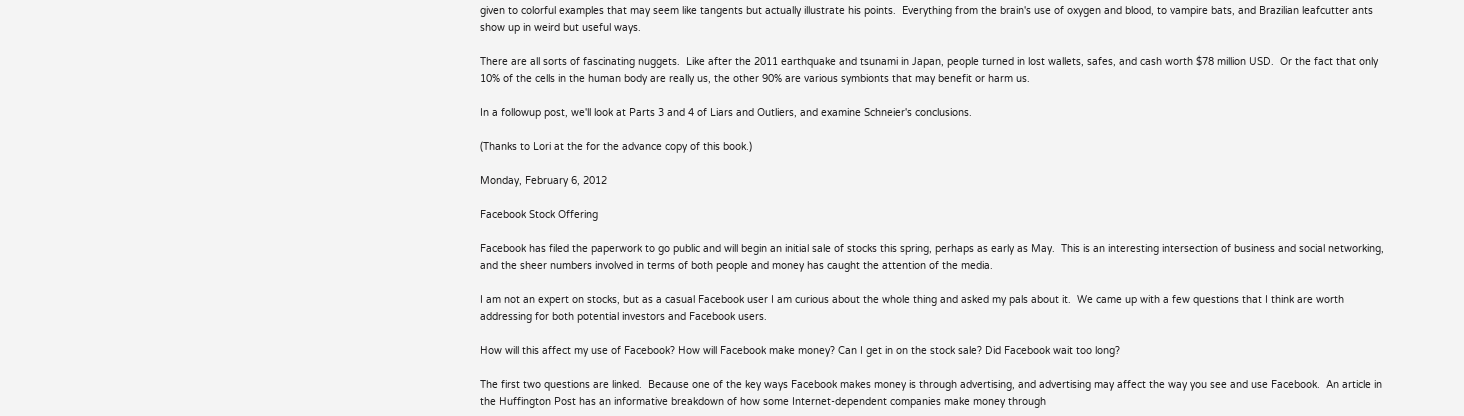given to colorful examples that may seem like tangents but actually illustrate his points.  Everything from the brain's use of oxygen and blood, to vampire bats, and Brazilian leafcutter ants show up in weird but useful ways.

There are all sorts of fascinating nuggets.  Like after the 2011 earthquake and tsunami in Japan, people turned in lost wallets, safes, and cash worth $78 million USD.  Or the fact that only 10% of the cells in the human body are really us, the other 90% are various symbionts that may benefit or harm us.

In a followup post, we'll look at Parts 3 and 4 of Liars and Outliers, and examine Schneier's conclusions.

(Thanks to Lori at the for the advance copy of this book.)

Monday, February 6, 2012

Facebook Stock Offering

Facebook has filed the paperwork to go public and will begin an initial sale of stocks this spring, perhaps as early as May.  This is an interesting intersection of business and social networking, and the sheer numbers involved in terms of both people and money has caught the attention of the media.

I am not an expert on stocks, but as a casual Facebook user I am curious about the whole thing and asked my pals about it.  We came up with a few questions that I think are worth addressing for both potential investors and Facebook users.

How will this affect my use of Facebook? How will Facebook make money? Can I get in on the stock sale? Did Facebook wait too long?

The first two questions are linked.  Because one of the key ways Facebook makes money is through advertising, and advertising may affect the way you see and use Facebook.  An article in the Huffington Post has an informative breakdown of how some Internet-dependent companies make money through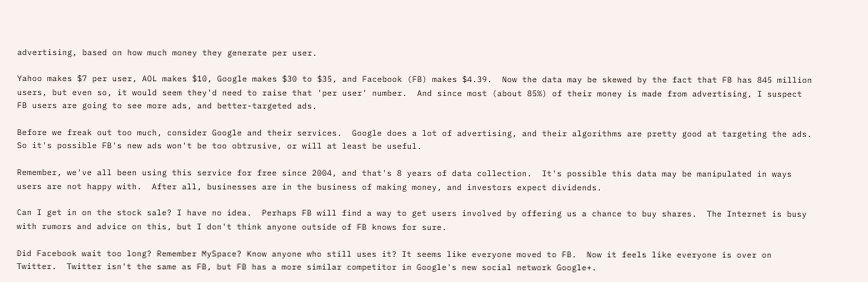advertising, based on how much money they generate per user.

Yahoo makes $7 per user, AOL makes $10, Google makes $30 to $35, and Facebook (FB) makes $4.39.  Now the data may be skewed by the fact that FB has 845 million users, but even so, it would seem they'd need to raise that 'per user' number.  And since most (about 85%) of their money is made from advertising, I suspect FB users are going to see more ads, and better-targeted ads.

Before we freak out too much, consider Google and their services.  Google does a lot of advertising, and their algorithms are pretty good at targeting the ads.  So it's possible FB's new ads won't be too obtrusive, or will at least be useful.

Remember, we've all been using this service for free since 2004, and that's 8 years of data collection.  It's possible this data may be manipulated in ways users are not happy with.  After all, businesses are in the business of making money, and investors expect dividends.

Can I get in on the stock sale? I have no idea.  Perhaps FB will find a way to get users involved by offering us a chance to buy shares.  The Internet is busy with rumors and advice on this, but I don't think anyone outside of FB knows for sure.

Did Facebook wait too long? Remember MySpace? Know anyone who still uses it? It seems like everyone moved to FB.  Now it feels like everyone is over on Twitter.  Twitter isn't the same as FB, but FB has a more similar competitor in Google's new social network Google+.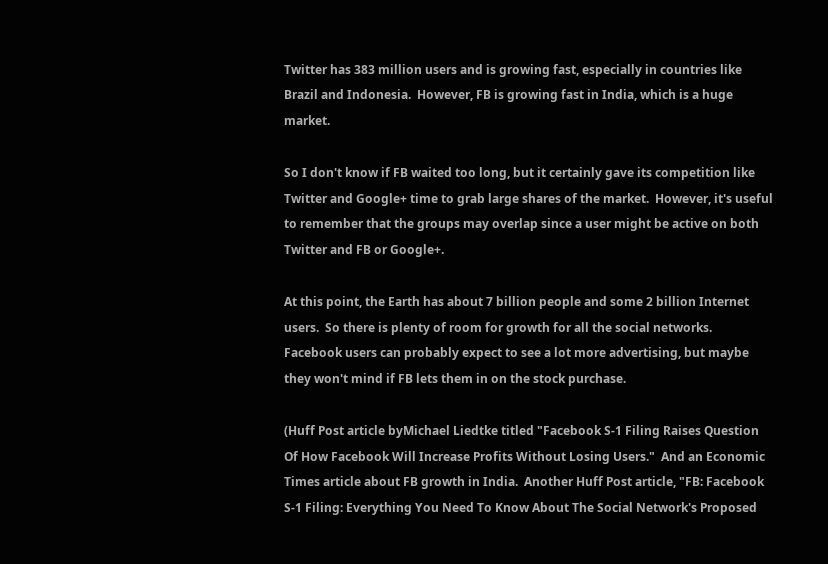Twitter has 383 million users and is growing fast, especially in countries like Brazil and Indonesia.  However, FB is growing fast in India, which is a huge market.

So I don't know if FB waited too long, but it certainly gave its competition like Twitter and Google+ time to grab large shares of the market.  However, it's useful to remember that the groups may overlap since a user might be active on both Twitter and FB or Google+.

At this point, the Earth has about 7 billion people and some 2 billion Internet users.  So there is plenty of room for growth for all the social networks.  Facebook users can probably expect to see a lot more advertising, but maybe they won't mind if FB lets them in on the stock purchase.

(Huff Post article byMichael Liedtke titled "Facebook S-1 Filing Raises Question Of How Facebook Will Increase Profits Without Losing Users."  And an Economic Times article about FB growth in India.  Another Huff Post article, "FB: Facebook S-1 Filing: Everything You Need To Know About The Social Network's Proposed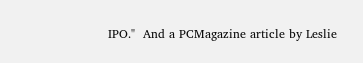IPO."  And a PCMagazine article by Leslie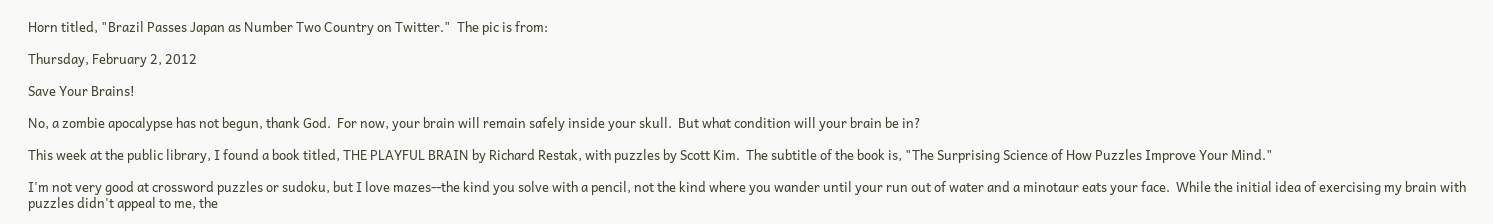Horn titled, "Brazil Passes Japan as Number Two Country on Twitter."  The pic is from:

Thursday, February 2, 2012

Save Your Brains!

No, a zombie apocalypse has not begun, thank God.  For now, your brain will remain safely inside your skull.  But what condition will your brain be in?

This week at the public library, I found a book titled, THE PLAYFUL BRAIN by Richard Restak, with puzzles by Scott Kim.  The subtitle of the book is, "The Surprising Science of How Puzzles Improve Your Mind."

I'm not very good at crossword puzzles or sudoku, but I love mazes--the kind you solve with a pencil, not the kind where you wander until your run out of water and a minotaur eats your face.  While the initial idea of exercising my brain with puzzles didn't appeal to me, the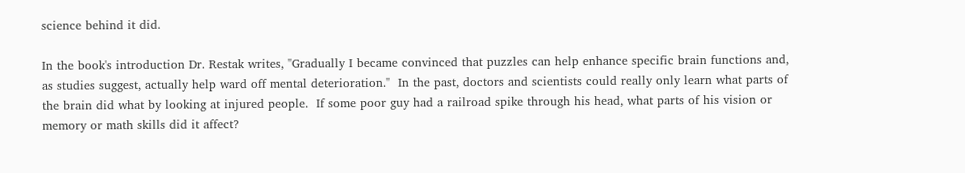science behind it did.

In the book's introduction Dr. Restak writes, "Gradually I became convinced that puzzles can help enhance specific brain functions and, as studies suggest, actually help ward off mental deterioration."  In the past, doctors and scientists could really only learn what parts of the brain did what by looking at injured people.  If some poor guy had a railroad spike through his head, what parts of his vision or memory or math skills did it affect?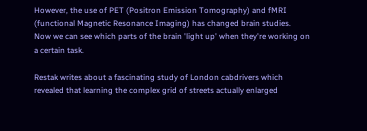However, the use of PET (Positron Emission Tomography) and fMRI (functional Magnetic Resonance Imaging) has changed brain studies.  Now we can see which parts of the brain 'light up' when they're working on a certain task.

Restak writes about a fascinating study of London cabdrivers which revealed that learning the complex grid of streets actually enlarged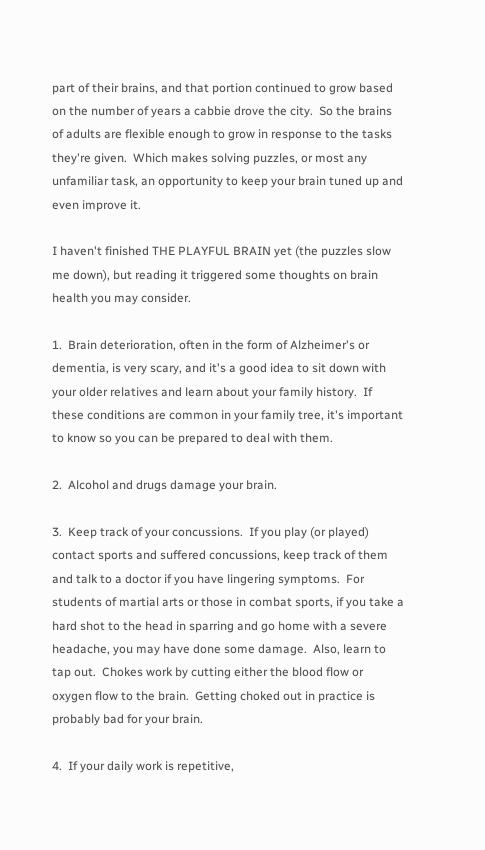part of their brains, and that portion continued to grow based on the number of years a cabbie drove the city.  So the brains of adults are flexible enough to grow in response to the tasks they're given.  Which makes solving puzzles, or most any unfamiliar task, an opportunity to keep your brain tuned up and even improve it.

I haven't finished THE PLAYFUL BRAIN yet (the puzzles slow me down), but reading it triggered some thoughts on brain health you may consider.

1.  Brain deterioration, often in the form of Alzheimer's or dementia, is very scary, and it's a good idea to sit down with your older relatives and learn about your family history.  If these conditions are common in your family tree, it's important to know so you can be prepared to deal with them.

2.  Alcohol and drugs damage your brain.

3.  Keep track of your concussions.  If you play (or played) contact sports and suffered concussions, keep track of them and talk to a doctor if you have lingering symptoms.  For students of martial arts or those in combat sports, if you take a hard shot to the head in sparring and go home with a severe headache, you may have done some damage.  Also, learn to tap out.  Chokes work by cutting either the blood flow or oxygen flow to the brain.  Getting choked out in practice is probably bad for your brain.

4.  If your daily work is repetitive,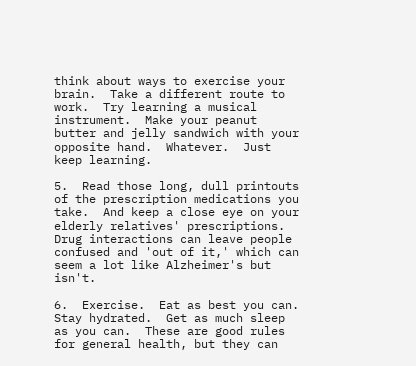think about ways to exercise your brain.  Take a different route to work.  Try learning a musical instrument.  Make your peanut butter and jelly sandwich with your opposite hand.  Whatever.  Just keep learning.

5.  Read those long, dull printouts of the prescription medications you take.  And keep a close eye on your elderly relatives' prescriptions.  Drug interactions can leave people confused and 'out of it,' which can seem a lot like Alzheimer's but isn't.

6.  Exercise.  Eat as best you can.  Stay hydrated.  Get as much sleep as you can.  These are good rules for general health, but they can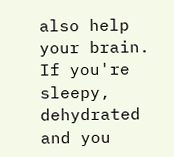also help your brain.  If you're sleepy, dehydrated and you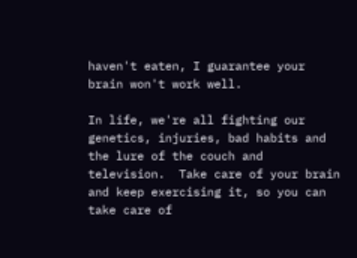haven't eaten, I guarantee your brain won't work well.

In life, we're all fighting our genetics, injuries, bad habits and the lure of the couch and television.  Take care of your brain and keep exercising it, so you can take care of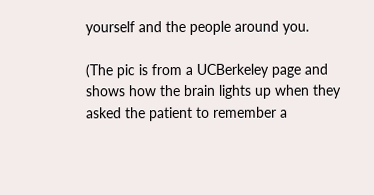yourself and the people around you.

(The pic is from a UCBerkeley page and shows how the brain lights up when they asked the patient to remember a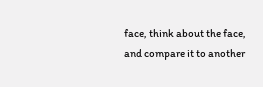face, think about the face, and compare it to another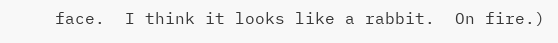face.  I think it looks like a rabbit.  On fire.)